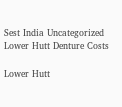Sest India Uncategorized Lower Hutt Denture Costs

Lower Hutt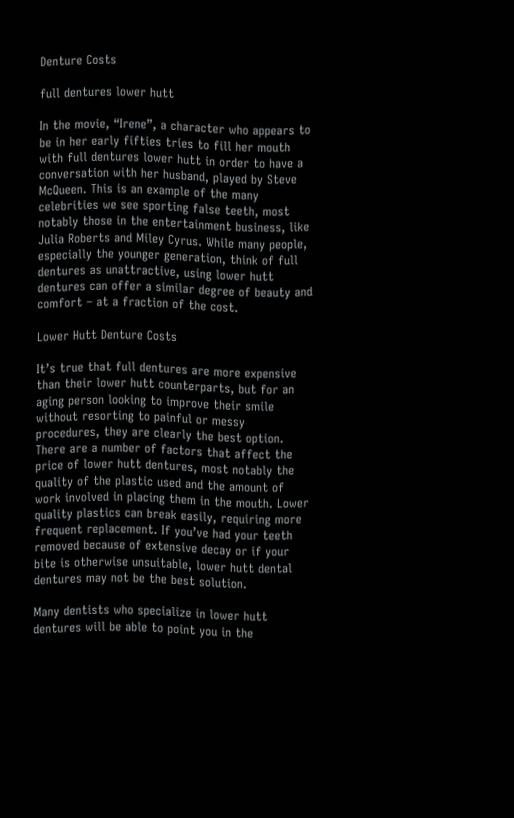Denture Costs

full dentures lower hutt

In the movie, “Irene”, a character who appears to be in her early fifties tries to fill her mouth with full dentures lower hutt in order to have a conversation with her husband, played by Steve McQueen. This is an example of the many celebrities we see sporting false teeth, most notably those in the entertainment business, like Julia Roberts and Miley Cyrus. While many people, especially the younger generation, think of full dentures as unattractive, using lower hutt dentures can offer a similar degree of beauty and comfort – at a fraction of the cost.

Lower Hutt Denture Costs

It’s true that full dentures are more expensive than their lower hutt counterparts, but for an aging person looking to improve their smile without resorting to painful or messy procedures, they are clearly the best option. There are a number of factors that affect the price of lower hutt dentures, most notably the quality of the plastic used and the amount of work involved in placing them in the mouth. Lower quality plastics can break easily, requiring more frequent replacement. If you’ve had your teeth removed because of extensive decay or if your bite is otherwise unsuitable, lower hutt dental dentures may not be the best solution.

Many dentists who specialize in lower hutt dentures will be able to point you in the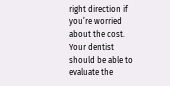right direction if you’re worried about the cost. Your dentist should be able to evaluate the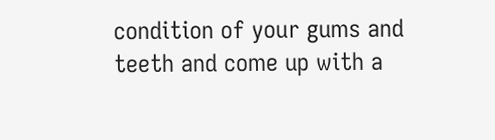condition of your gums and teeth and come up with a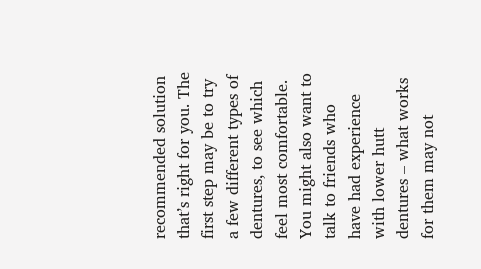recommended solution that’s right for you. The first step may be to try a few different types of dentures, to see which feel most comfortable. You might also want to talk to friends who have had experience with lower hutt dentures – what works for them may not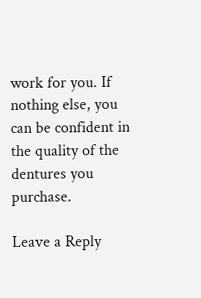work for you. If nothing else, you can be confident in the quality of the dentures you purchase.

Leave a Reply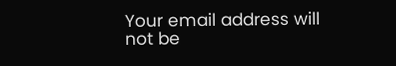Your email address will not be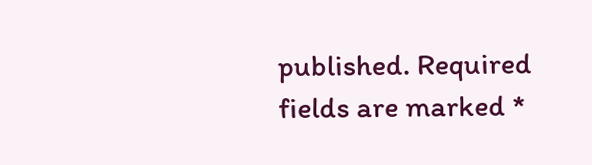published. Required fields are marked *